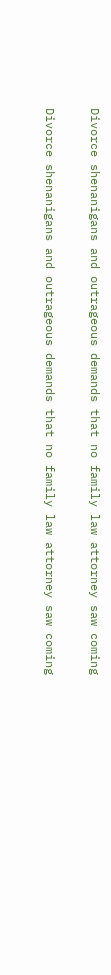Divorce shenanigans and outrageous demands that no family law attorney saw coming

Divorce shenanigans and outrageous demands that no family law attorney saw coming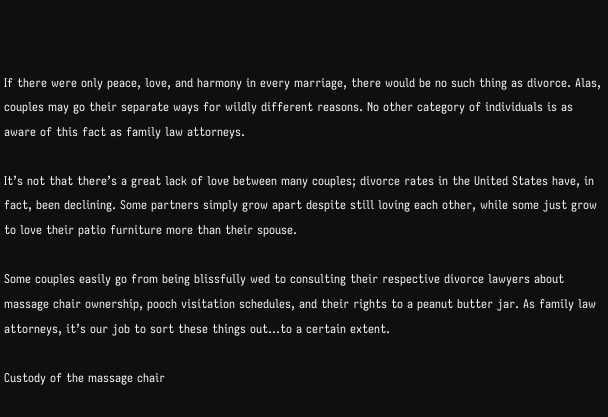If there were only peace, love, and harmony in every marriage, there would be no such thing as divorce. Alas, couples may go their separate ways for wildly different reasons. No other category of individuals is as aware of this fact as family law attorneys.

It’s not that there’s a great lack of love between many couples; divorce rates in the United States have, in fact, been declining. Some partners simply grow apart despite still loving each other, while some just grow to love their patio furniture more than their spouse.

Some couples easily go from being blissfully wed to consulting their respective divorce lawyers about massage chair ownership, pooch visitation schedules, and their rights to a peanut butter jar. As family law attorneys, it’s our job to sort these things out…to a certain extent.

Custody of the massage chair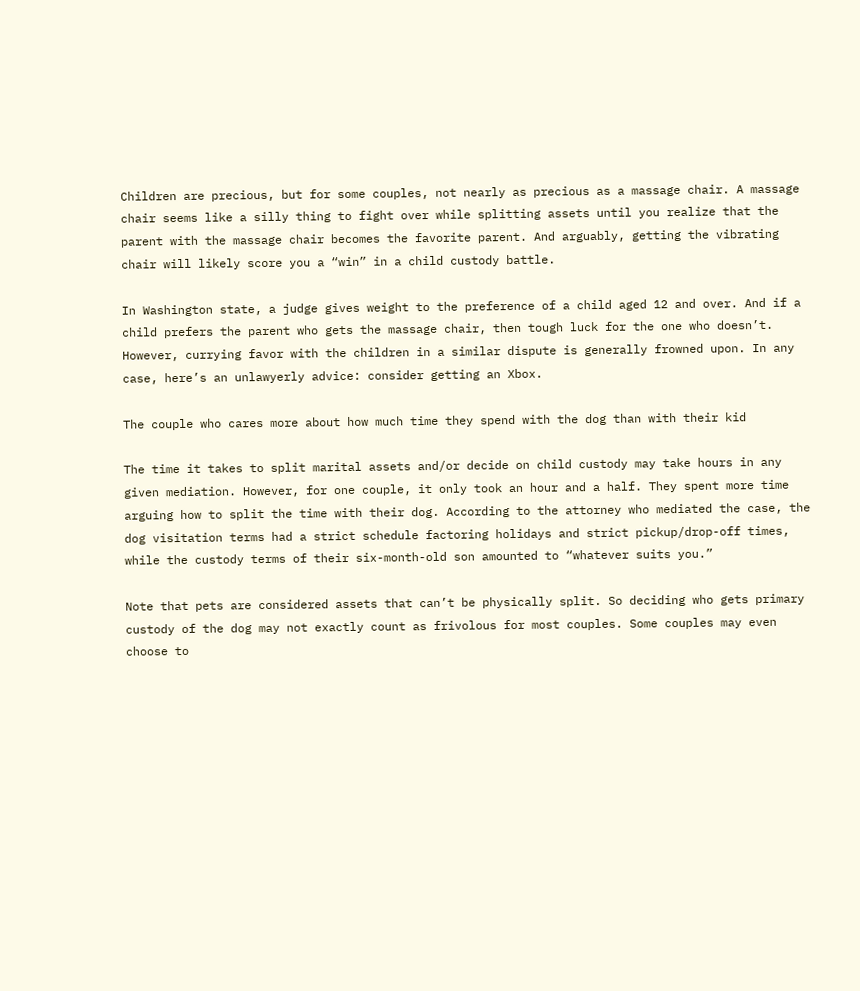Children are precious, but for some couples, not nearly as precious as a massage chair. A massage chair seems like a silly thing to fight over while splitting assets until you realize that the parent with the massage chair becomes the favorite parent. And arguably, getting the vibrating chair will likely score you a “win” in a child custody battle.

In Washington state, a judge gives weight to the preference of a child aged 12 and over. And if a child prefers the parent who gets the massage chair, then tough luck for the one who doesn’t. However, currying favor with the children in a similar dispute is generally frowned upon. In any case, here’s an unlawyerly advice: consider getting an Xbox.

The couple who cares more about how much time they spend with the dog than with their kid

The time it takes to split marital assets and/or decide on child custody may take hours in any given mediation. However, for one couple, it only took an hour and a half. They spent more time arguing how to split the time with their dog. According to the attorney who mediated the case, the dog visitation terms had a strict schedule factoring holidays and strict pickup/drop-off times, while the custody terms of their six-month-old son amounted to “whatever suits you.”

Note that pets are considered assets that can’t be physically split. So deciding who gets primary custody of the dog may not exactly count as frivolous for most couples. Some couples may even choose to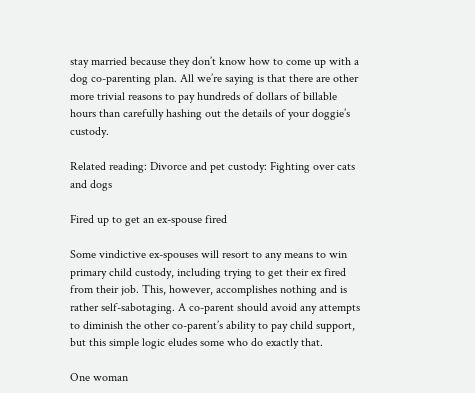stay married because they don’t know how to come up with a dog co-parenting plan. All we’re saying is that there are other more trivial reasons to pay hundreds of dollars of billable hours than carefully hashing out the details of your doggie’s custody.

Related reading: Divorce and pet custody: Fighting over cats and dogs

Fired up to get an ex-spouse fired

Some vindictive ex-spouses will resort to any means to win primary child custody, including trying to get their ex fired from their job. This, however, accomplishes nothing and is rather self-sabotaging. A co-parent should avoid any attempts to diminish the other co-parent’s ability to pay child support, but this simple logic eludes some who do exactly that.

One woman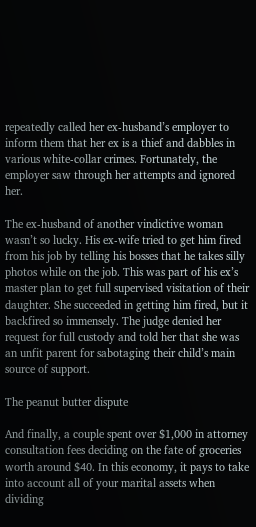repeatedly called her ex-husband’s employer to inform them that her ex is a thief and dabbles in various white-collar crimes. Fortunately, the employer saw through her attempts and ignored her.

The ex-husband of another vindictive woman wasn’t so lucky. His ex-wife tried to get him fired from his job by telling his bosses that he takes silly photos while on the job. This was part of his ex’s master plan to get full supervised visitation of their daughter. She succeeded in getting him fired, but it backfired so immensely. The judge denied her request for full custody and told her that she was an unfit parent for sabotaging their child’s main source of support.

The peanut butter dispute

And finally, a couple spent over $1,000 in attorney consultation fees deciding on the fate of groceries worth around $40. In this economy, it pays to take into account all of your marital assets when dividing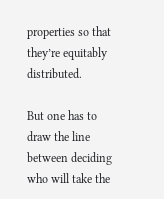properties so that they’re equitably distributed.

But one has to draw the line between deciding who will take the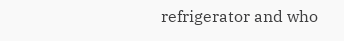refrigerator and who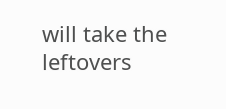will take the leftovers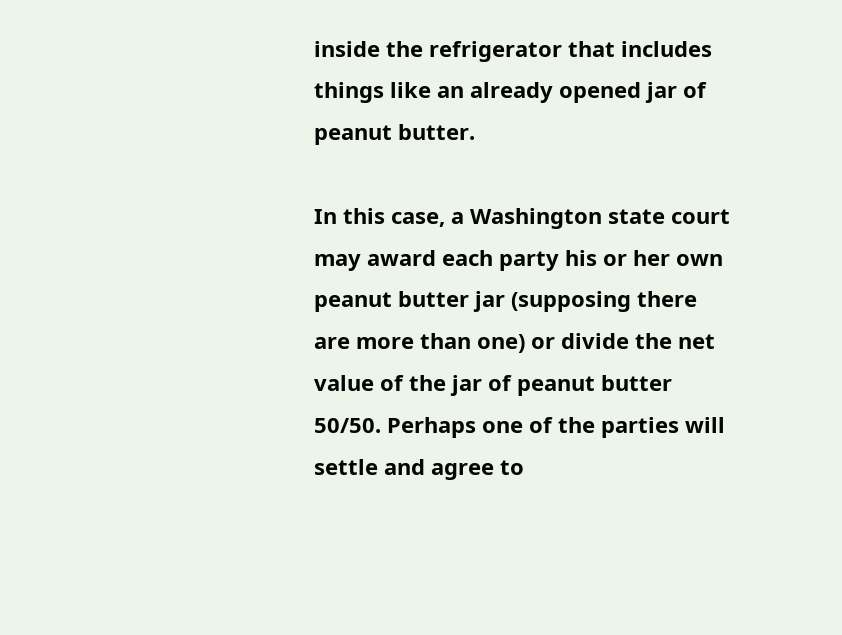inside the refrigerator that includes things like an already opened jar of peanut butter.

In this case, a Washington state court may award each party his or her own peanut butter jar (supposing there are more than one) or divide the net value of the jar of peanut butter 50/50. Perhaps one of the parties will settle and agree to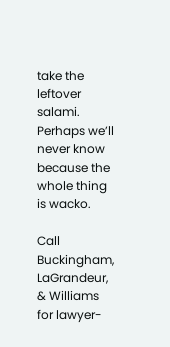take the leftover salami. Perhaps we’ll never know because the whole thing is wacko.

Call Buckingham, LaGrandeur, & Williams for lawyer-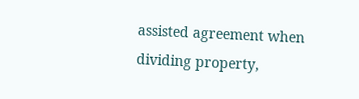assisted agreement when dividing property,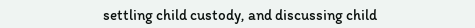settling child custody, and discussing child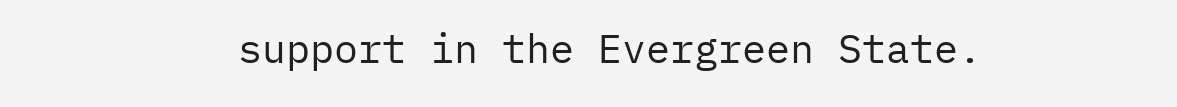support in the Evergreen State.